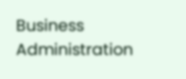Business Administration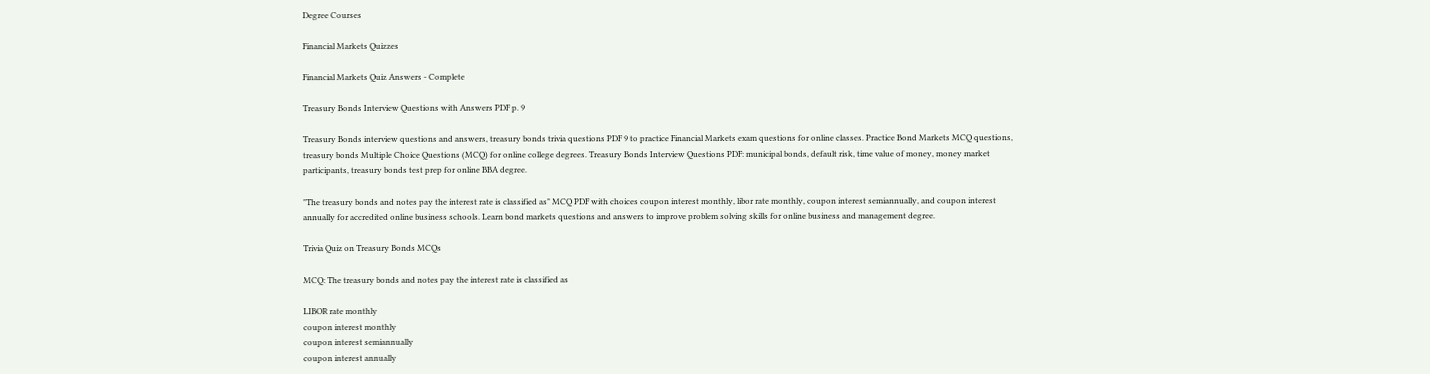Degree Courses

Financial Markets Quizzes

Financial Markets Quiz Answers - Complete

Treasury Bonds Interview Questions with Answers PDF p. 9

Treasury Bonds interview questions and answers, treasury bonds trivia questions PDF 9 to practice Financial Markets exam questions for online classes. Practice Bond Markets MCQ questions, treasury bonds Multiple Choice Questions (MCQ) for online college degrees. Treasury Bonds Interview Questions PDF: municipal bonds, default risk, time value of money, money market participants, treasury bonds test prep for online BBA degree.

"The treasury bonds and notes pay the interest rate is classified as" MCQ PDF with choices coupon interest monthly, libor rate monthly, coupon interest semiannually, and coupon interest annually for accredited online business schools. Learn bond markets questions and answers to improve problem solving skills for online business and management degree.

Trivia Quiz on Treasury Bonds MCQs

MCQ: The treasury bonds and notes pay the interest rate is classified as

LIBOR rate monthly
coupon interest monthly
coupon interest semiannually
coupon interest annually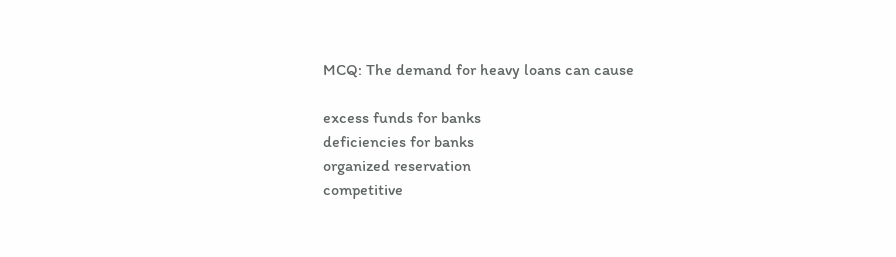MCQ: The demand for heavy loans can cause

excess funds for banks
deficiencies for banks
organized reservation
competitive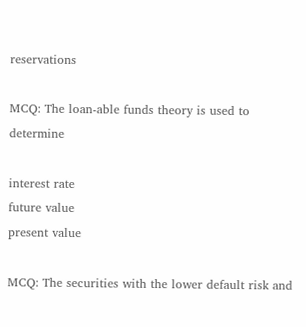reservations

MCQ: The loan-able funds theory is used to determine

interest rate
future value
present value

MCQ: The securities with the lower default risk and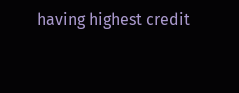having highest credit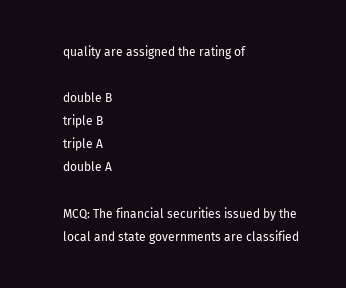quality are assigned the rating of

double B
triple B
triple A
double A

MCQ: The financial securities issued by the local and state governments are classified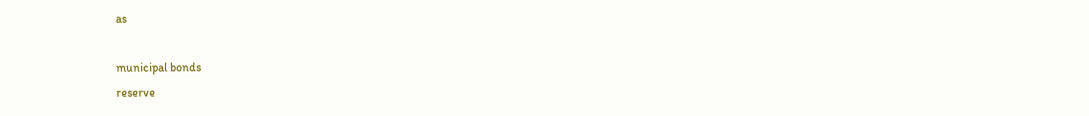as

municipal bonds
reserve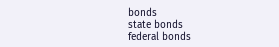bonds
state bonds
federal bonds